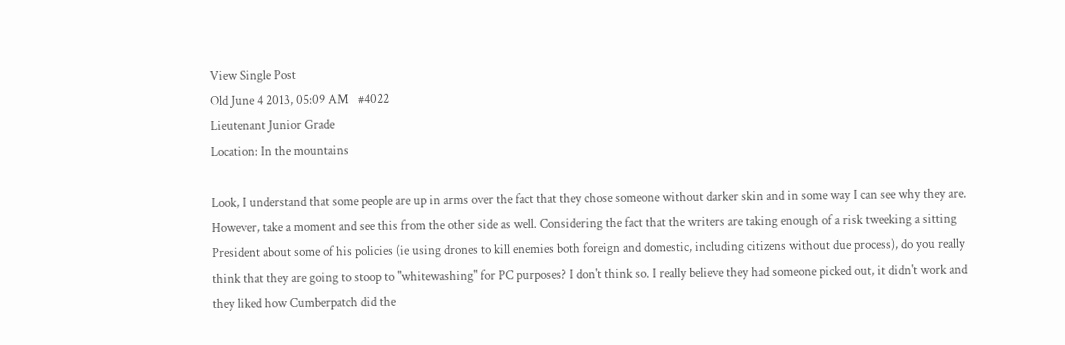View Single Post
Old June 4 2013, 05:09 AM   #4022
Lieutenant Junior Grade
Location: In the mountains

Look, I understand that some people are up in arms over the fact that they chose someone without darker skin and in some way I can see why they are. However, take a moment and see this from the other side as well. Considering the fact that the writers are taking enough of a risk tweeking a sitting President about some of his policies (ie using drones to kill enemies both foreign and domestic, including citizens without due process), do you really think that they are going to stoop to "whitewashing" for PC purposes? I don't think so. I really believe they had someone picked out, it didn't work and they liked how Cumberpatch did the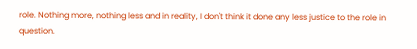role. Nothing more, nothing less and in reality, I don't think it done any less justice to the role in question.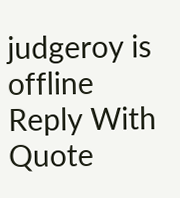judgeroy is offline   Reply With Quote